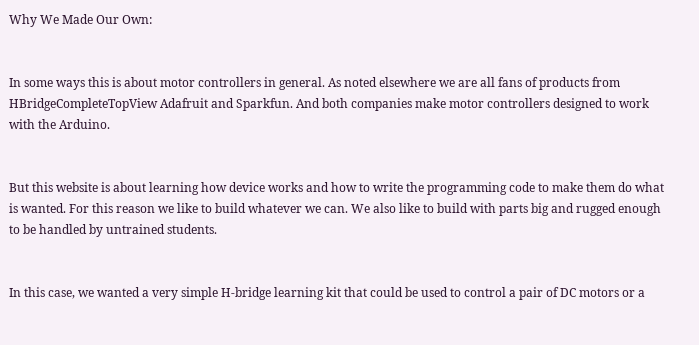Why We Made Our Own:


In some ways this is about motor controllers in general. As noted elsewhere we are all fans of products from HBridgeCompleteTopView Adafruit and Sparkfun. And both companies make motor controllers designed to work with the Arduino.


But this website is about learning how device works and how to write the programming code to make them do what is wanted. For this reason we like to build whatever we can. We also like to build with parts big and rugged enough to be handled by untrained students.


In this case, we wanted a very simple H-bridge learning kit that could be used to control a pair of DC motors or a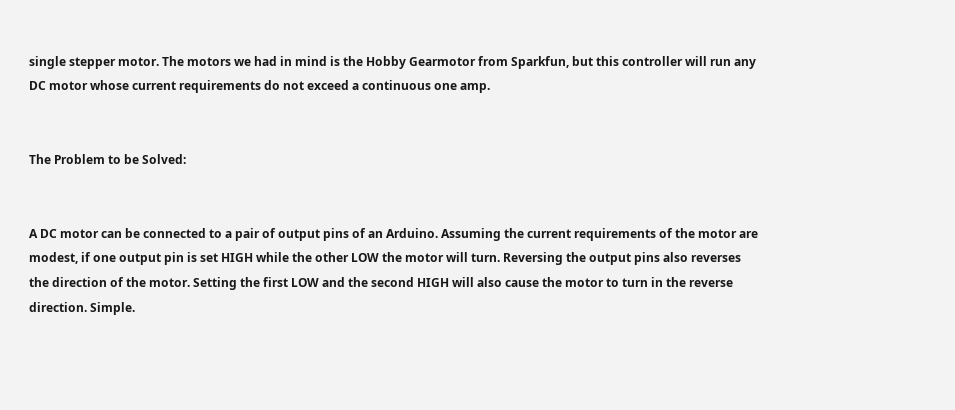single stepper motor. The motors we had in mind is the Hobby Gearmotor from Sparkfun, but this controller will run any DC motor whose current requirements do not exceed a continuous one amp.


The Problem to be Solved:


A DC motor can be connected to a pair of output pins of an Arduino. Assuming the current requirements of the motor are modest, if one output pin is set HIGH while the other LOW the motor will turn. Reversing the output pins also reverses the direction of the motor. Setting the first LOW and the second HIGH will also cause the motor to turn in the reverse direction. Simple.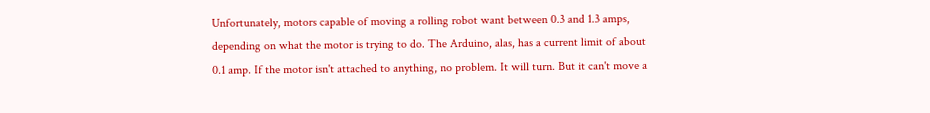Unfortunately, motors capable of moving a rolling robot want between 0.3 and 1.3 amps, depending on what the motor is trying to do. The Arduino, alas, has a current limit of about 0.1 amp. If the motor isn't attached to anything, no problem. It will turn. But it can't move a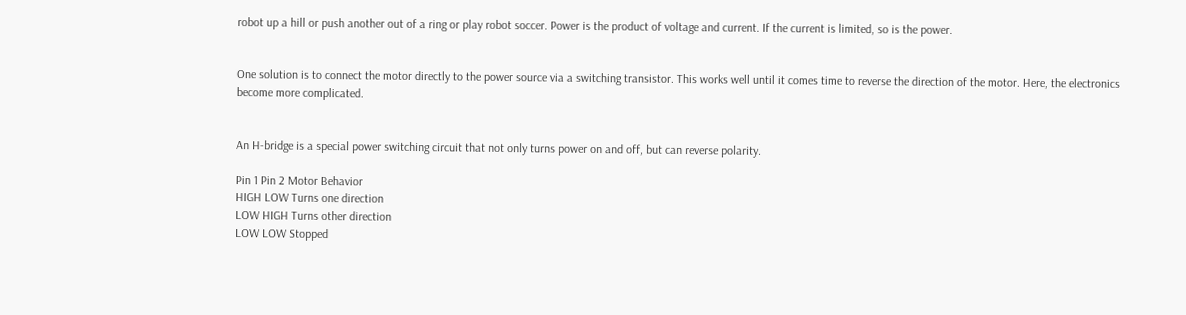robot up a hill or push another out of a ring or play robot soccer. Power is the product of voltage and current. If the current is limited, so is the power.


One solution is to connect the motor directly to the power source via a switching transistor. This works well until it comes time to reverse the direction of the motor. Here, the electronics become more complicated.


An H-bridge is a special power switching circuit that not only turns power on and off, but can reverse polarity.

Pin 1 Pin 2 Motor Behavior
HIGH LOW Turns one direction
LOW HIGH Turns other direction
LOW LOW Stopped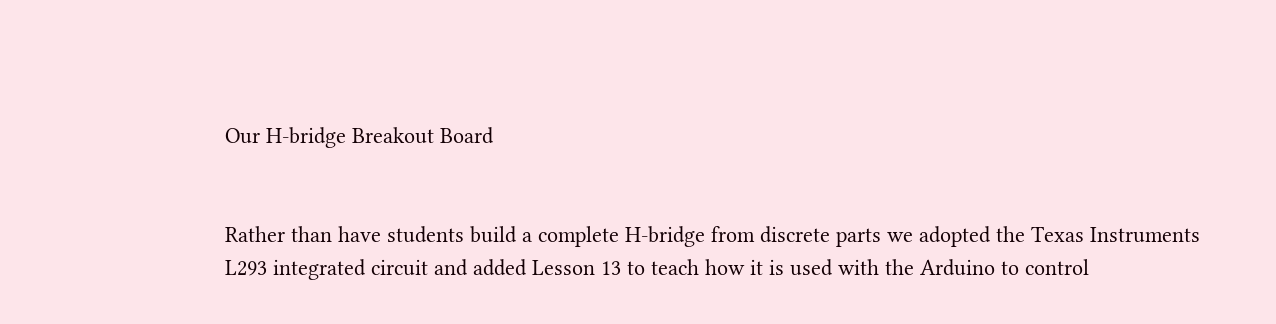Our H-bridge Breakout Board


Rather than have students build a complete H-bridge from discrete parts we adopted the Texas Instruments L293 integrated circuit and added Lesson 13 to teach how it is used with the Arduino to control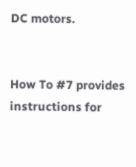DC motors.


How To #7 provides instructions for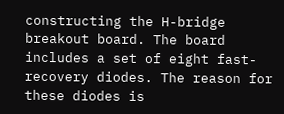constructing the H-bridge breakout board. The board includes a set of eight fast-recovery diodes. The reason for these diodes is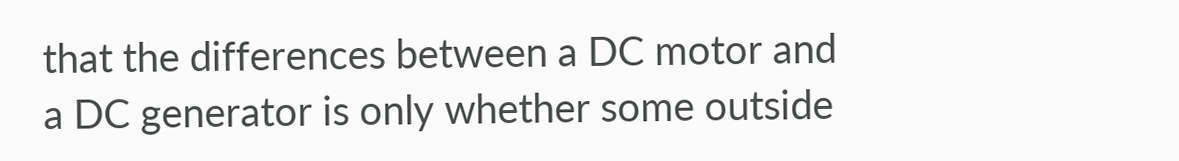that the differences between a DC motor and a DC generator is only whether some outside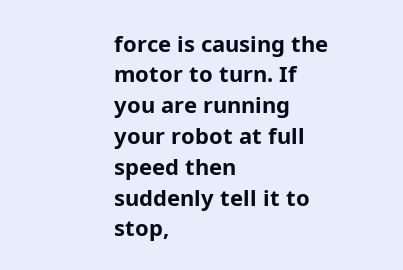force is causing the motor to turn. If you are running your robot at full speed then suddenly tell it to stop,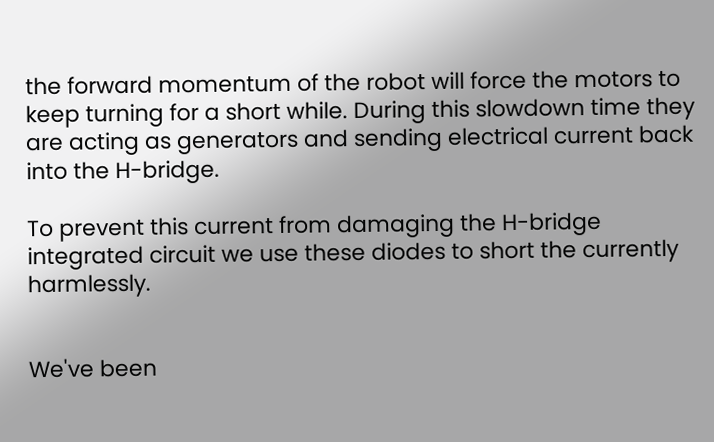the forward momentum of the robot will force the motors to keep turning for a short while. During this slowdown time they are acting as generators and sending electrical current back into the H-bridge.

To prevent this current from damaging the H-bridge integrated circuit we use these diodes to short the currently harmlessly.


We've been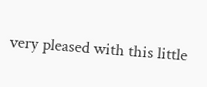very pleased with this little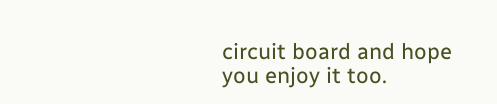circuit board and hope you enjoy it too.